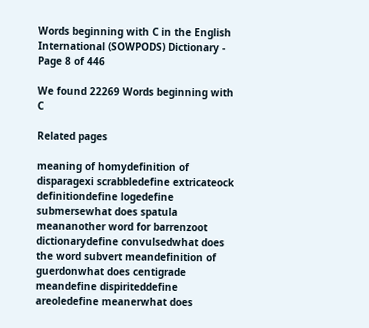Words beginning with C in the English International (SOWPODS) Dictionary - Page 8 of 446

We found 22269 Words beginning with C

Related pages

meaning of homydefinition of disparagexi scrabbledefine extricateock definitiondefine logedefine submersewhat does spatula meananother word for barrenzoot dictionarydefine convulsedwhat does the word subvert meandefinition of guerdonwhat does centigrade meandefine dispiriteddefine areoledefine meanerwhat does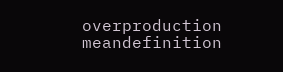overproduction meandefinition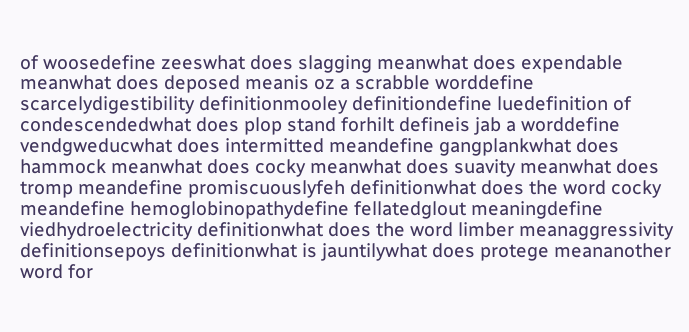of woosedefine zeeswhat does slagging meanwhat does expendable meanwhat does deposed meanis oz a scrabble worddefine scarcelydigestibility definitionmooley definitiondefine luedefinition of condescendedwhat does plop stand forhilt defineis jab a worddefine vendgweducwhat does intermitted meandefine gangplankwhat does hammock meanwhat does cocky meanwhat does suavity meanwhat does tromp meandefine promiscuouslyfeh definitionwhat does the word cocky meandefine hemoglobinopathydefine fellatedglout meaningdefine viedhydroelectricity definitionwhat does the word limber meanaggressivity definitionsepoys definitionwhat is jauntilywhat does protege meananother word for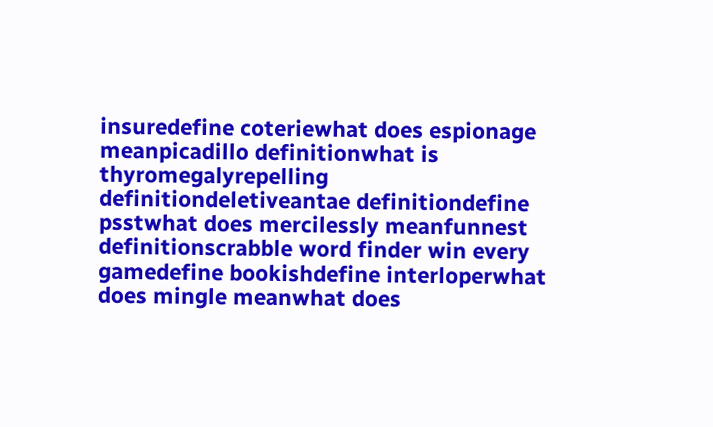insuredefine coteriewhat does espionage meanpicadillo definitionwhat is thyromegalyrepelling definitiondeletiveantae definitiondefine psstwhat does mercilessly meanfunnest definitionscrabble word finder win every gamedefine bookishdefine interloperwhat does mingle meanwhat does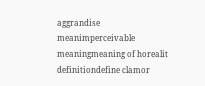aggrandise meanimperceivable meaningmeaning of horealit definitiondefine clamor